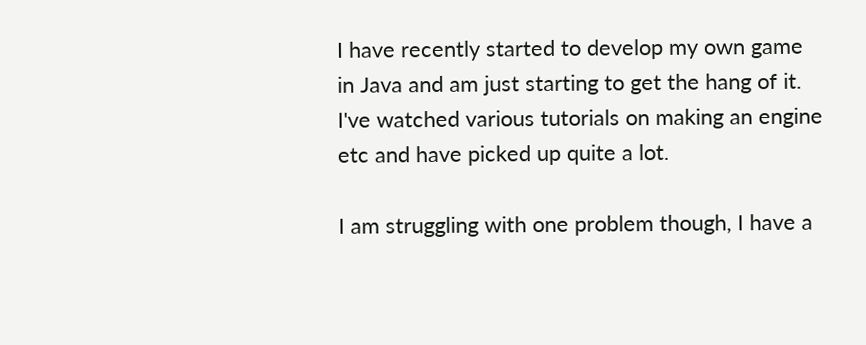I have recently started to develop my own game in Java and am just starting to get the hang of it. I've watched various tutorials on making an engine etc and have picked up quite a lot.

I am struggling with one problem though, I have a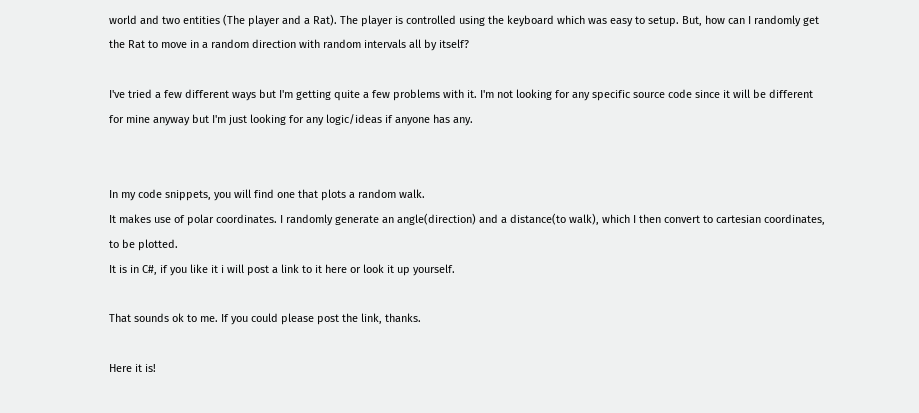world and two entities (The player and a Rat). The player is controlled using the keyboard which was easy to setup. But, how can I randomly get the Rat to move in a random direction with random intervals all by itself?

I've tried a few different ways but I'm getting quite a few problems with it. I'm not looking for any specific source code since it will be different for mine anyway but I'm just looking for any logic/ideas if anyone has any.


In my code snippets, you will find one that plots a random walk.
It makes use of polar coordinates. I randomly generate an angle(direction) and a distance(to walk), which I then convert to cartesian coordinates, to be plotted.
It is in C#, if you like it i will post a link to it here or look it up yourself.

That sounds ok to me. If you could please post the link, thanks.

Here it is!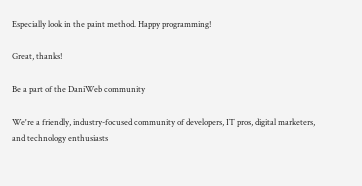Especially look in the paint method. Happy programming!

Great, thanks!

Be a part of the DaniWeb community

We're a friendly, industry-focused community of developers, IT pros, digital marketers, and technology enthusiasts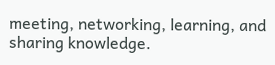meeting, networking, learning, and sharing knowledge.